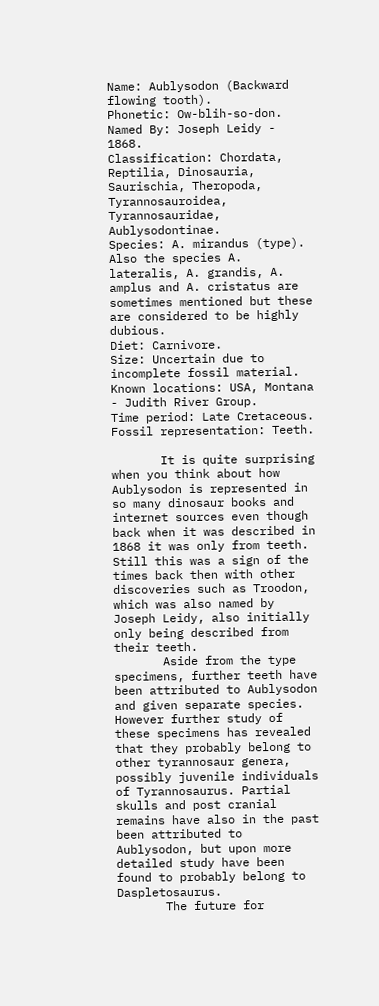Name: Aublysodon (Backward flowing tooth).
Phonetic: Ow-blih-so-don.
Named By: Joseph Leidy - 1868.
Classification: Chordata, Reptilia, Dinosauria, Saurischia, Theropoda, Tyrannosauroidea, Tyrannosauridae, Aublysodontinae.
Species: A. mirandus (type). Also the species A. lateralis, A. grandis, A. amplus and A. cristatus are sometimes mentioned but these are considered to be highly dubious.
Diet: Carnivore.
Size: Uncertain due to incomplete fossil material.
Known locations: USA, Montana - Judith River Group.
Time period: Late Cretaceous.
Fossil representation: Teeth.

       It is quite surprising when you think about how Aublysodon is represented in so many dinosaur books and internet sources even though back when it was described in 1868 it was only from teeth. Still this was a sign of the times back then with other discoveries such as Troodon, which was also named by Joseph Leidy, also initially only being described from their teeth.
       Aside from the type specimens, further teeth have been attributed to Aublysodon and given separate species. However further study of these specimens has revealed that they probably belong to other tyrannosaur genera, possibly juvenile individuals of Tyrannosaurus. Partial skulls and post cranial remains have also in the past been attributed to Aublysodon, but upon more detailed study have been found to probably belong to Daspletosaurus.
       The future for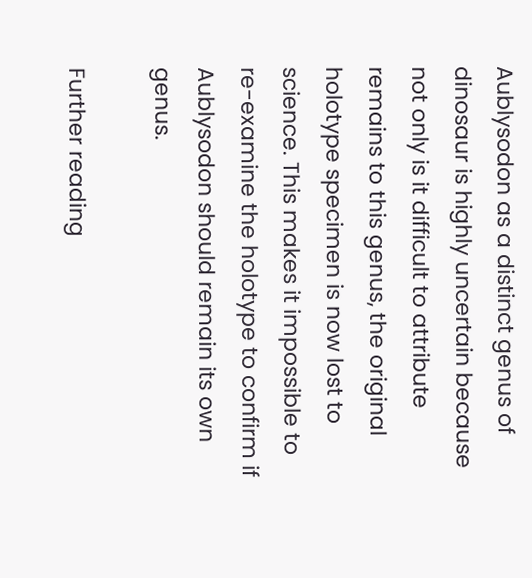Aublysodon as a distinct genus of dinosaur is highly uncertain because not only is it difficult to attribute remains to this genus, the original holotype specimen is now lost to science. This makes it impossible to re-examine the holotype to confirm if Aublysodon should remain its own genus.

Further reading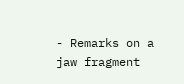- Remarks on a jaw fragment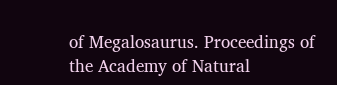of Megalosaurus. Proceedings of the Academy of Natural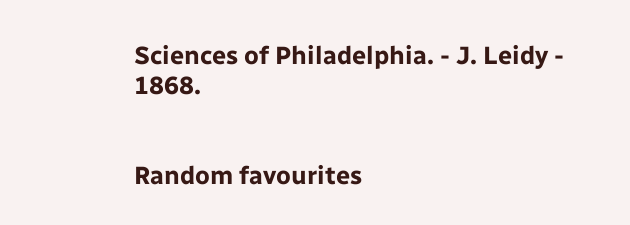Sciences of Philadelphia. - J. Leidy - 1868.


Random favourites